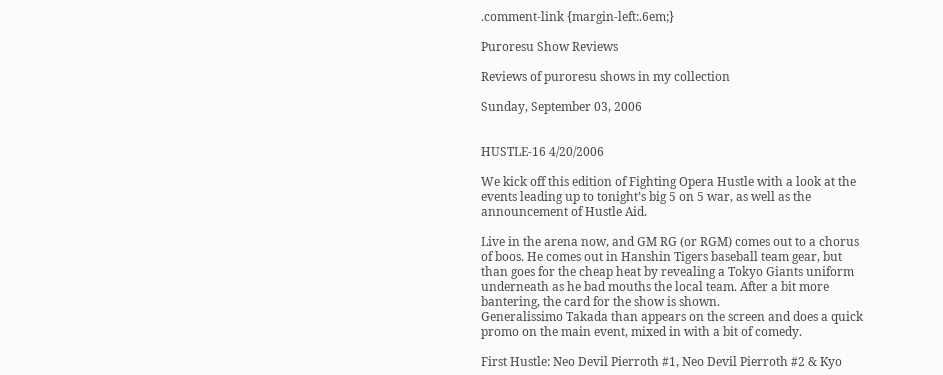.comment-link {margin-left:.6em;}

Puroresu Show Reviews

Reviews of puroresu shows in my collection

Sunday, September 03, 2006


HUSTLE-16 4/20/2006

We kick off this edition of Fighting Opera Hustle with a look at the events leading up to tonight’s big 5 on 5 war, as well as the announcement of Hustle Aid.

Live in the arena now, and GM RG (or RGM) comes out to a chorus of boos. He comes out in Hanshin Tigers baseball team gear, but than goes for the cheap heat by revealing a Tokyo Giants uniform underneath as he bad mouths the local team. After a bit more bantering, the card for the show is shown.
Generalissimo Takada than appears on the screen and does a quick promo on the main event, mixed in with a bit of comedy.

First Hustle: Neo Devil Pierroth #1, Neo Devil Pierroth #2 & Kyo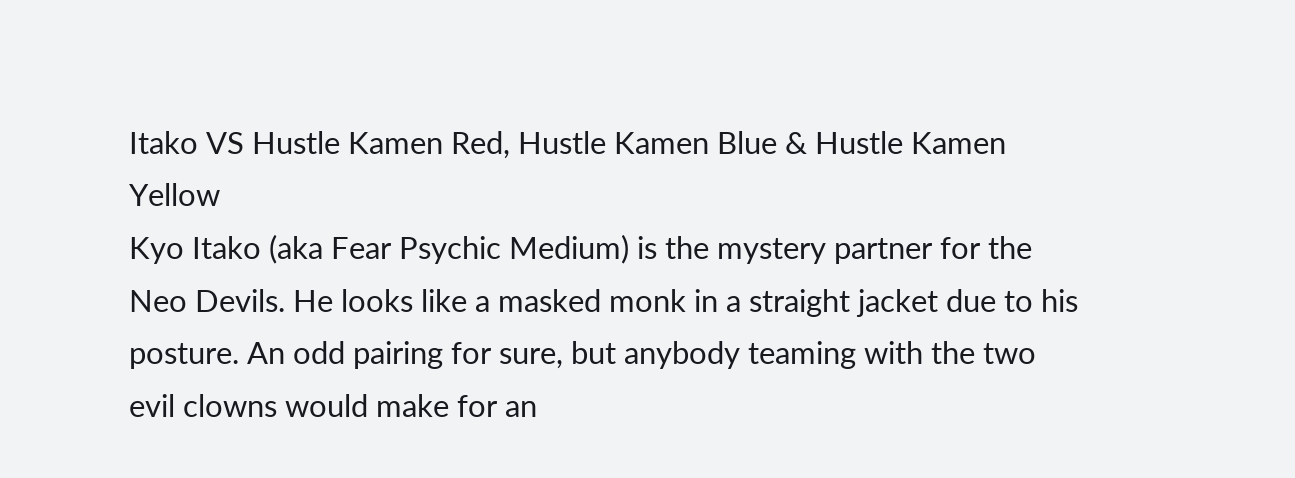Itako VS Hustle Kamen Red, Hustle Kamen Blue & Hustle Kamen Yellow
Kyo Itako (aka Fear Psychic Medium) is the mystery partner for the Neo Devils. He looks like a masked monk in a straight jacket due to his posture. An odd pairing for sure, but anybody teaming with the two evil clowns would make for an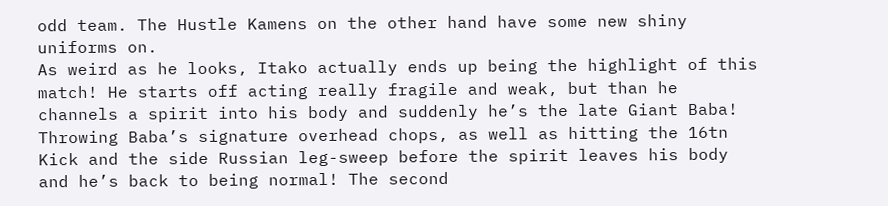odd team. The Hustle Kamens on the other hand have some new shiny uniforms on.
As weird as he looks, Itako actually ends up being the highlight of this match! He starts off acting really fragile and weak, but than he channels a spirit into his body and suddenly he’s the late Giant Baba! Throwing Baba’s signature overhead chops, as well as hitting the 16tn Kick and the side Russian leg-sweep before the spirit leaves his body and he’s back to being normal! The second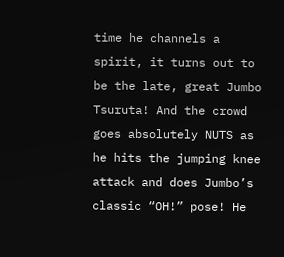time he channels a spirit, it turns out to be the late, great Jumbo Tsuruta! And the crowd goes absolutely NUTS as he hits the jumping knee attack and does Jumbo’s classic “OH!” pose! He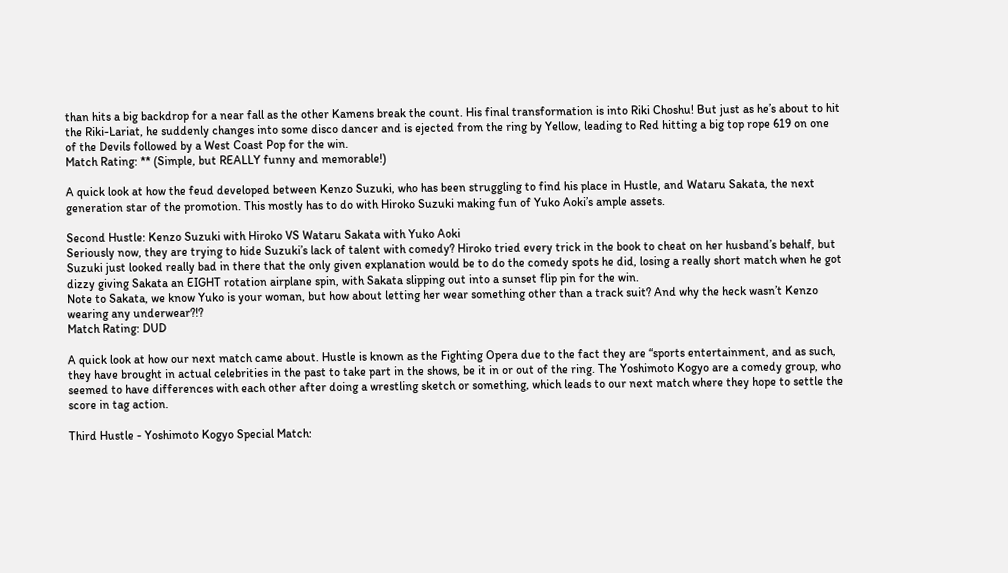than hits a big backdrop for a near fall as the other Kamens break the count. His final transformation is into Riki Choshu! But just as he’s about to hit the Riki-Lariat, he suddenly changes into some disco dancer and is ejected from the ring by Yellow, leading to Red hitting a big top rope 619 on one of the Devils followed by a West Coast Pop for the win.
Match Rating: ** (Simple, but REALLY funny and memorable!)

A quick look at how the feud developed between Kenzo Suzuki, who has been struggling to find his place in Hustle, and Wataru Sakata, the next generation star of the promotion. This mostly has to do with Hiroko Suzuki making fun of Yuko Aoki’s ample assets.

Second Hustle: Kenzo Suzuki with Hiroko VS Wataru Sakata with Yuko Aoki
Seriously now, they are trying to hide Suzuki’s lack of talent with comedy? Hiroko tried every trick in the book to cheat on her husband’s behalf, but Suzuki just looked really bad in there that the only given explanation would be to do the comedy spots he did, losing a really short match when he got dizzy giving Sakata an EIGHT rotation airplane spin, with Sakata slipping out into a sunset flip pin for the win.
Note to Sakata, we know Yuko is your woman, but how about letting her wear something other than a track suit? And why the heck wasn’t Kenzo wearing any underwear?!?
Match Rating: DUD

A quick look at how our next match came about. Hustle is known as the Fighting Opera due to the fact they are “sports entertainment, and as such, they have brought in actual celebrities in the past to take part in the shows, be it in or out of the ring. The Yoshimoto Kogyo are a comedy group, who seemed to have differences with each other after doing a wrestling sketch or something, which leads to our next match where they hope to settle the score in tag action.

Third Hustle - Yoshimoto Kogyo Special Match: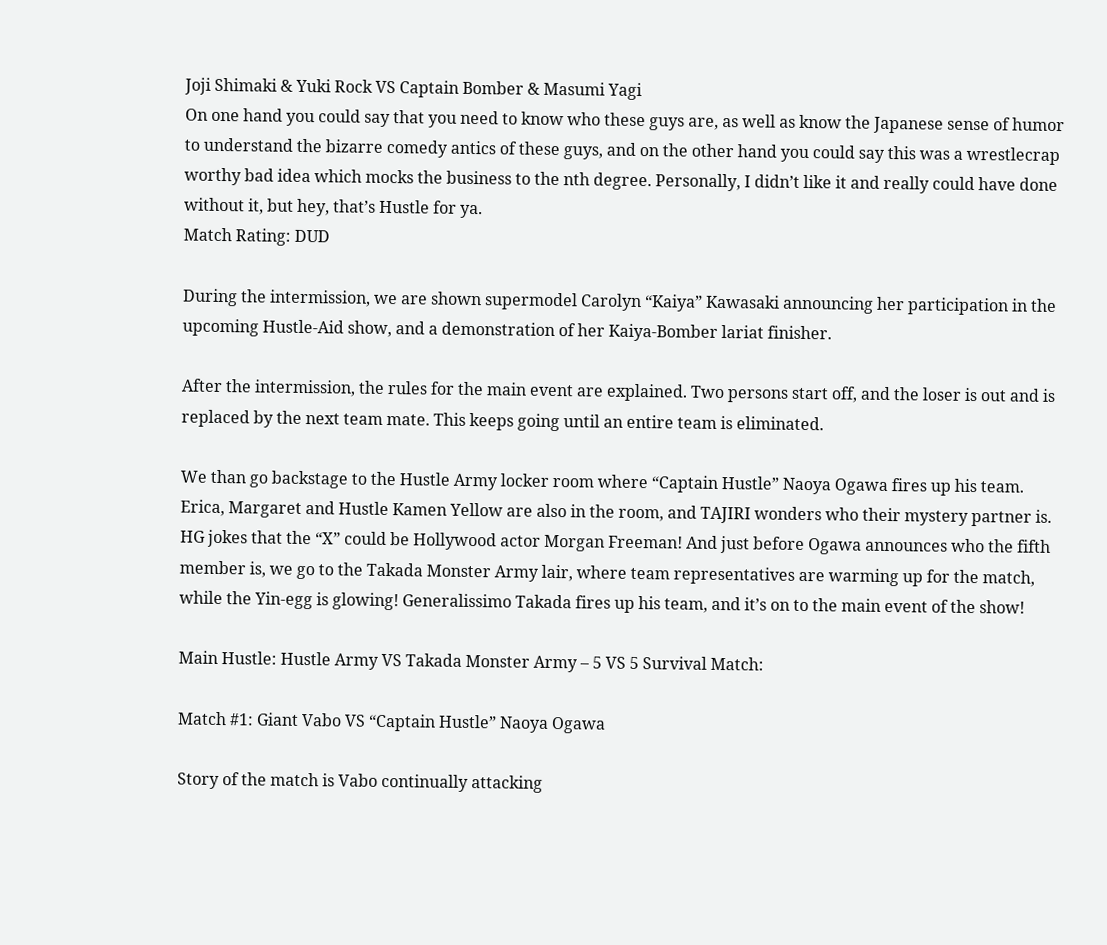Joji Shimaki & Yuki Rock VS Captain Bomber & Masumi Yagi
On one hand you could say that you need to know who these guys are, as well as know the Japanese sense of humor to understand the bizarre comedy antics of these guys, and on the other hand you could say this was a wrestlecrap worthy bad idea which mocks the business to the nth degree. Personally, I didn’t like it and really could have done without it, but hey, that’s Hustle for ya.
Match Rating: DUD

During the intermission, we are shown supermodel Carolyn “Kaiya” Kawasaki announcing her participation in the upcoming Hustle-Aid show, and a demonstration of her Kaiya-Bomber lariat finisher.

After the intermission, the rules for the main event are explained. Two persons start off, and the loser is out and is replaced by the next team mate. This keeps going until an entire team is eliminated.

We than go backstage to the Hustle Army locker room where “Captain Hustle” Naoya Ogawa fires up his team. Erica, Margaret and Hustle Kamen Yellow are also in the room, and TAJIRI wonders who their mystery partner is. HG jokes that the “X” could be Hollywood actor Morgan Freeman! And just before Ogawa announces who the fifth member is, we go to the Takada Monster Army lair, where team representatives are warming up for the match, while the Yin-egg is glowing! Generalissimo Takada fires up his team, and it’s on to the main event of the show!

Main Hustle: Hustle Army VS Takada Monster Army – 5 VS 5 Survival Match:

Match #1: Giant Vabo VS “Captain Hustle” Naoya Ogawa

Story of the match is Vabo continually attacking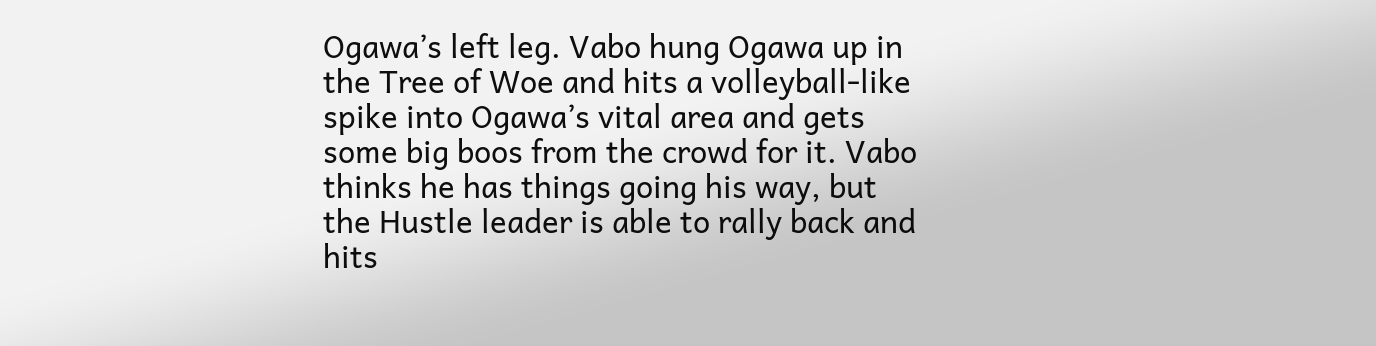Ogawa’s left leg. Vabo hung Ogawa up in the Tree of Woe and hits a volleyball-like spike into Ogawa’s vital area and gets some big boos from the crowd for it. Vabo thinks he has things going his way, but the Hustle leader is able to rally back and hits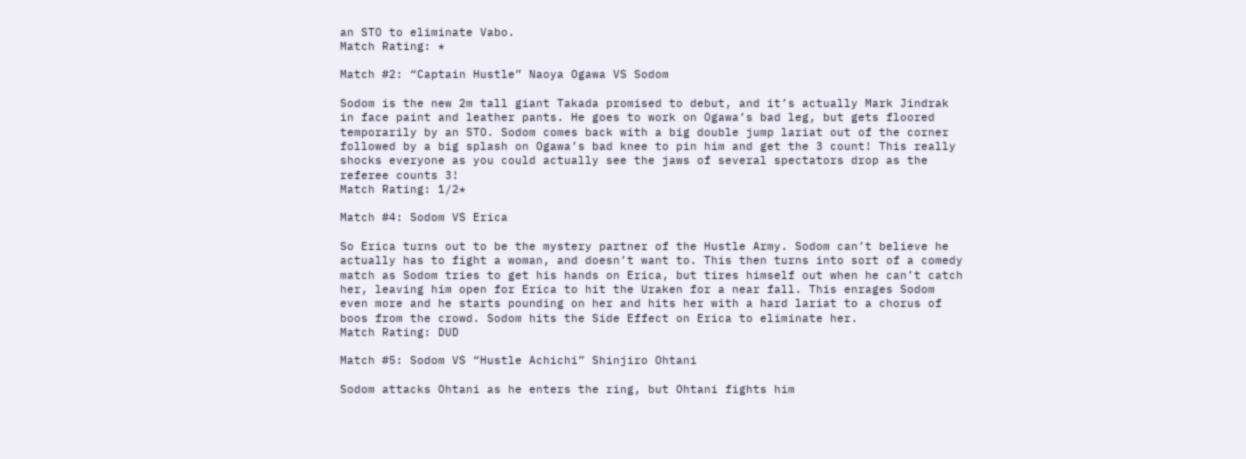an STO to eliminate Vabo.
Match Rating: *

Match #2: “Captain Hustle” Naoya Ogawa VS Sodom

Sodom is the new 2m tall giant Takada promised to debut, and it’s actually Mark Jindrak in face paint and leather pants. He goes to work on Ogawa’s bad leg, but gets floored temporarily by an STO. Sodom comes back with a big double jump lariat out of the corner followed by a big splash on Ogawa’s bad knee to pin him and get the 3 count! This really shocks everyone as you could actually see the jaws of several spectators drop as the referee counts 3!
Match Rating: 1/2*

Match #4: Sodom VS Erica

So Erica turns out to be the mystery partner of the Hustle Army. Sodom can’t believe he actually has to fight a woman, and doesn’t want to. This then turns into sort of a comedy match as Sodom tries to get his hands on Erica, but tires himself out when he can’t catch her, leaving him open for Erica to hit the Uraken for a near fall. This enrages Sodom even more and he starts pounding on her and hits her with a hard lariat to a chorus of boos from the crowd. Sodom hits the Side Effect on Erica to eliminate her.
Match Rating: DUD

Match #5: Sodom VS “Hustle Achichi” Shinjiro Ohtani

Sodom attacks Ohtani as he enters the ring, but Ohtani fights him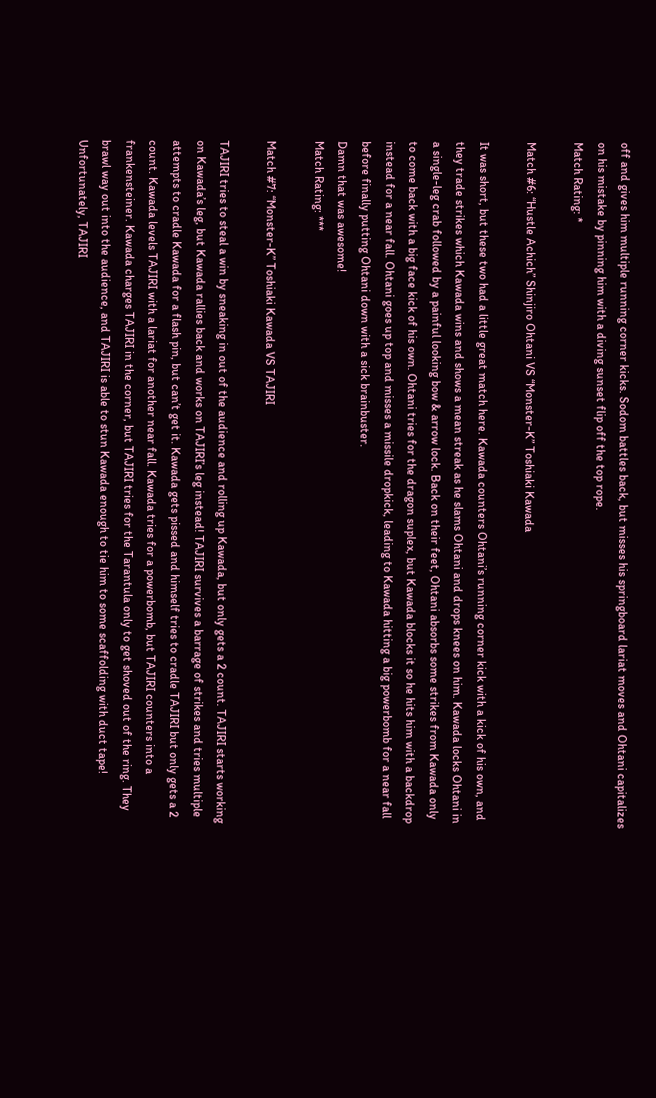off and gives him multiple running corner kicks. Sodom battles back, but misses his springboard lariat moves and Ohtani capitalizes on his mistake by pinning him with a diving sunset flip off the top rope.
Match Rating: *

Match #6: “Hustle Achich” Shinjiro Ohtani VS “Monster-K” Toshiaki Kawada

It was short, but these two had a little great match here. Kawada counters Ohtani’s running corner kick with a kick of his own, and they trade strikes which Kawada wins and shows a mean streak as he slams Ohtani and drops knees on him. Kawada locks Ohtani in a single-leg crab followed by a painful looking bow & arrow lock. Back on their feet, Ohtani absorbs some strikes from Kawada only to come back with a big face kick of his own. Ohtani tries for the dragon suplex, but Kawada blocks it so he hits him with a backdrop instead for a near fall. Ohtani goes up top and misses a missile dropkick, leading to Kawada hitting a big powerbomb for a near fall before finally putting Ohtani down with a sick brainbuster.
Damn that was awesome!
Match Rating: ***

Match #7: “Monster-K” Toshiaki Kawada VS TAJIRI

TAJIRI tries to steal a win by sneaking in out of the audience and rolling up Kawada, but only gets a 2 count. TAJIRI starts working on Kawada’s leg, but Kawada rallies back and works on TAJIRI’s leg instead! TAJIRI survives a barrage of strikes and tries multiple attempts to cradle Kawada for a flash pin, but can’t get it. Kawada gets pissed and himself tries to cradle TAJIRI but only gets a 2 count. Kawada levels TAJIRI with a lariat for another near fall. Kawada tries for a powerbomb, but TAJIRI counters into a frankensteiner. Kawada charges TAJIRI in the corner, but TAJIRI tries for the Tarantula only to get shoved out of the ring. They brawl way out into the audience, and TAJIRI is able to stun Kawada enough to tie him to some scaffolding with duct tape! Unfortunately, TAJIRI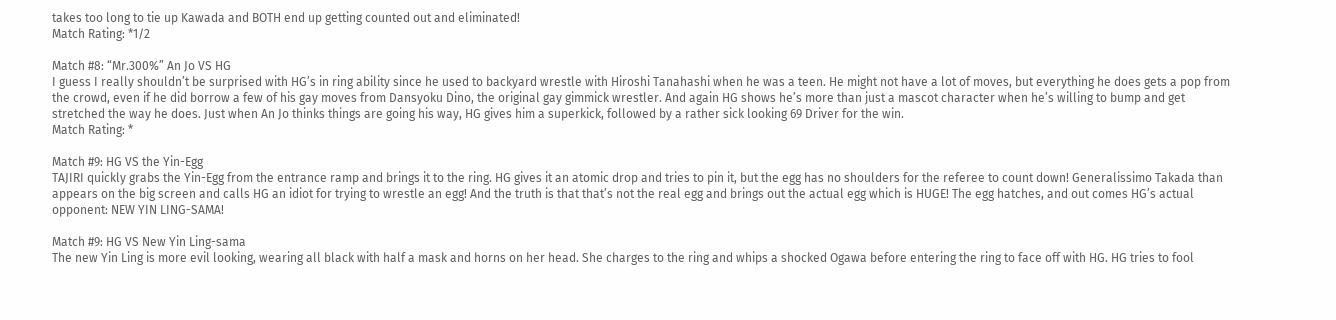takes too long to tie up Kawada and BOTH end up getting counted out and eliminated!
Match Rating: *1/2

Match #8: “Mr.300%” An Jo VS HG
I guess I really shouldn’t be surprised with HG’s in ring ability since he used to backyard wrestle with Hiroshi Tanahashi when he was a teen. He might not have a lot of moves, but everything he does gets a pop from the crowd, even if he did borrow a few of his gay moves from Dansyoku Dino, the original gay gimmick wrestler. And again HG shows he’s more than just a mascot character when he’s willing to bump and get stretched the way he does. Just when An Jo thinks things are going his way, HG gives him a superkick, followed by a rather sick looking 69 Driver for the win.
Match Rating: *

Match #9: HG VS the Yin-Egg
TAJIRI quickly grabs the Yin-Egg from the entrance ramp and brings it to the ring. HG gives it an atomic drop and tries to pin it, but the egg has no shoulders for the referee to count down! Generalissimo Takada than appears on the big screen and calls HG an idiot for trying to wrestle an egg! And the truth is that that’s not the real egg and brings out the actual egg which is HUGE! The egg hatches, and out comes HG’s actual opponent: NEW YIN LING-SAMA!

Match #9: HG VS New Yin Ling-sama
The new Yin Ling is more evil looking, wearing all black with half a mask and horns on her head. She charges to the ring and whips a shocked Ogawa before entering the ring to face off with HG. HG tries to fool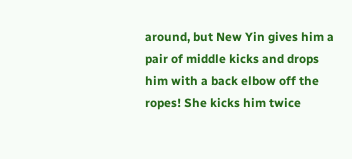around, but New Yin gives him a pair of middle kicks and drops him with a back elbow off the ropes! She kicks him twice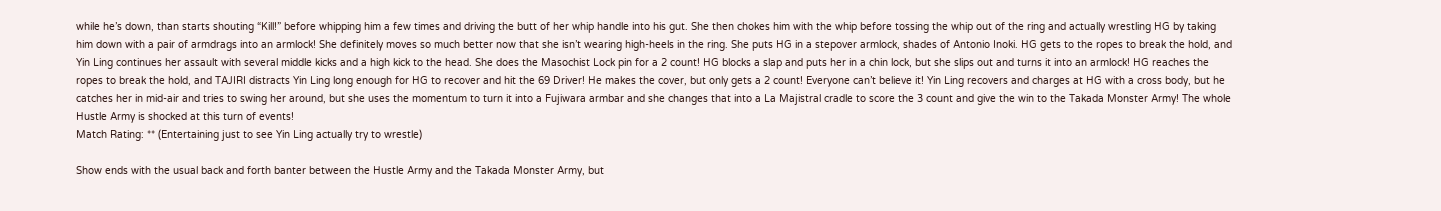while he’s down, than starts shouting “Kill!” before whipping him a few times and driving the butt of her whip handle into his gut. She then chokes him with the whip before tossing the whip out of the ring and actually wrestling HG by taking him down with a pair of armdrags into an armlock! She definitely moves so much better now that she isn’t wearing high-heels in the ring. She puts HG in a stepover armlock, shades of Antonio Inoki. HG gets to the ropes to break the hold, and Yin Ling continues her assault with several middle kicks and a high kick to the head. She does the Masochist Lock pin for a 2 count! HG blocks a slap and puts her in a chin lock, but she slips out and turns it into an armlock! HG reaches the ropes to break the hold, and TAJIRI distracts Yin Ling long enough for HG to recover and hit the 69 Driver! He makes the cover, but only gets a 2 count! Everyone can’t believe it! Yin Ling recovers and charges at HG with a cross body, but he catches her in mid-air and tries to swing her around, but she uses the momentum to turn it into a Fujiwara armbar and she changes that into a La Majistral cradle to score the 3 count and give the win to the Takada Monster Army! The whole Hustle Army is shocked at this turn of events!
Match Rating: ** (Entertaining just to see Yin Ling actually try to wrestle)

Show ends with the usual back and forth banter between the Hustle Army and the Takada Monster Army, but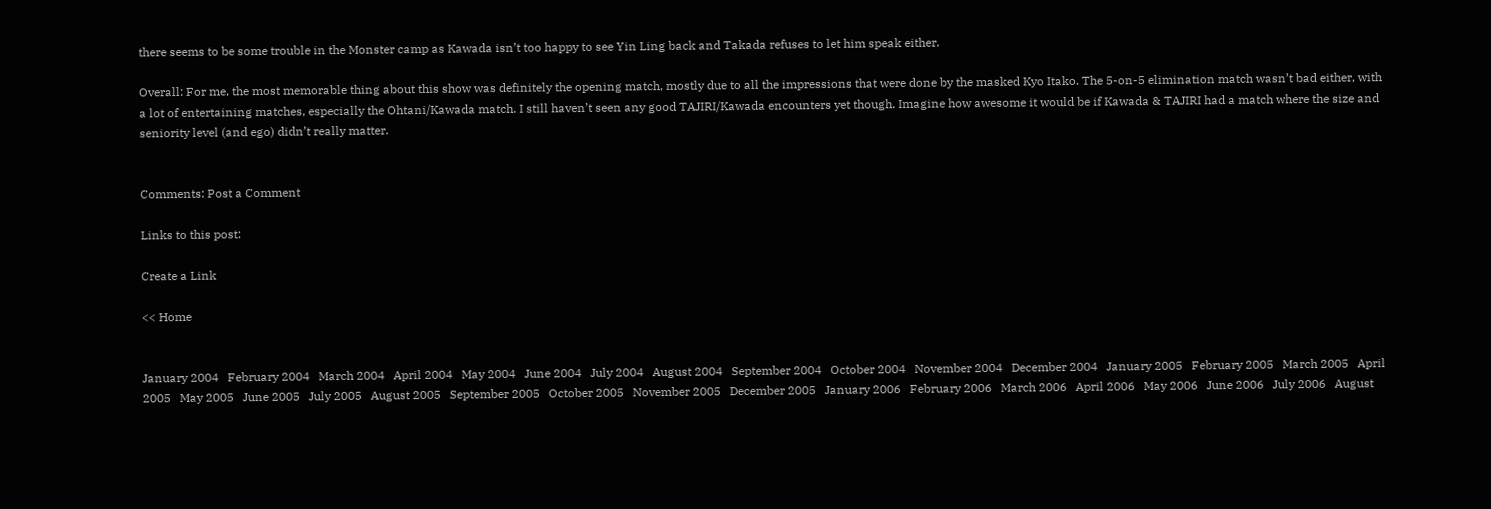there seems to be some trouble in the Monster camp as Kawada isn’t too happy to see Yin Ling back and Takada refuses to let him speak either.

Overall: For me, the most memorable thing about this show was definitely the opening match, mostly due to all the impressions that were done by the masked Kyo Itako. The 5-on-5 elimination match wasn’t bad either, with a lot of entertaining matches, especially the Ohtani/Kawada match. I still haven’t seen any good TAJIRI/Kawada encounters yet though. Imagine how awesome it would be if Kawada & TAJIRI had a match where the size and seniority level (and ego) didn’t really matter.


Comments: Post a Comment

Links to this post:

Create a Link

<< Home


January 2004   February 2004   March 2004   April 2004   May 2004   June 2004   July 2004   August 2004   September 2004   October 2004   November 2004   December 2004   January 2005   February 2005   March 2005   April 2005   May 2005   June 2005   July 2005   August 2005   September 2005   October 2005   November 2005   December 2005   January 2006   February 2006   March 2006   April 2006   May 2006   June 2006   July 2006   August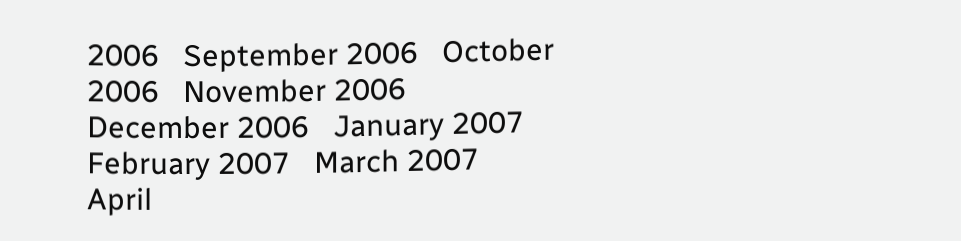2006   September 2006   October 2006   November 2006   December 2006   January 2007   February 2007   March 2007   April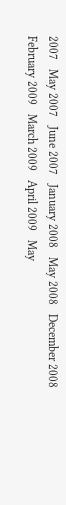2007   May 2007   June 2007   January 2008   May 2008   December 2008   February 2009   March 2009   April 2009   May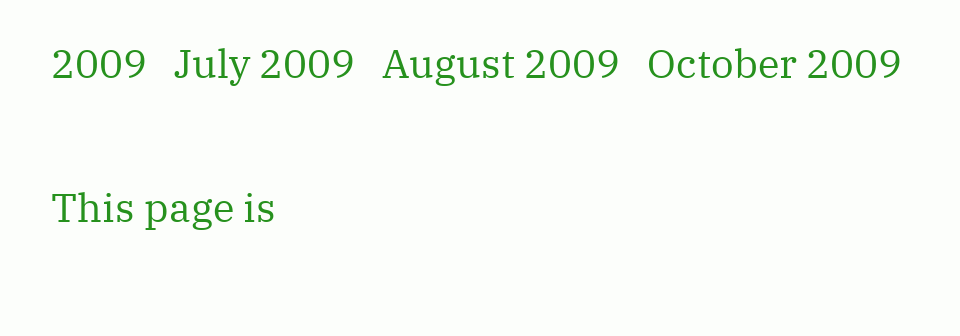2009   July 2009   August 2009   October 2009

This page is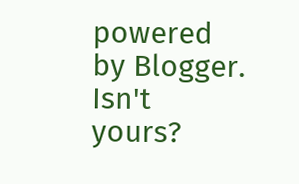powered by Blogger. Isn't yours?